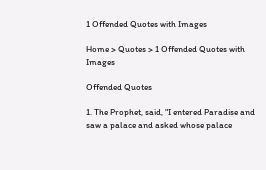1 Offended Quotes with Images

Home > Quotes > 1 Offended Quotes with Images

Offended Quotes

1. The Prophet, said, "I entered Paradise and saw a palace and asked whose palace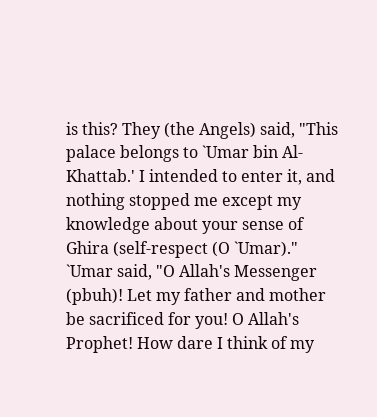is this? They (the Angels) said, "This palace belongs to `Umar bin Al-Khattab.' I intended to enter it, and nothing stopped me except my knowledge about your sense of Ghira (self-respect (O `Umar)." `Umar said, "O Allah's Messenger (pbuh)! Let my father and mother be sacrificed for you! O Allah's Prophet! How dare I think of my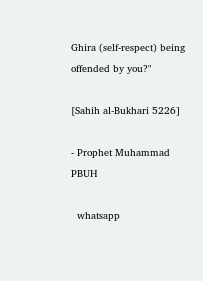Ghira (self-respect) being offended by you?"

[Sahih al-Bukhari 5226]

- Prophet Muhammad PBUH

  whatsapp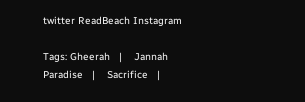twitter ReadBeach Instagram

Tags: Gheerah   |    Jannah Paradise   |    Sacrifice   |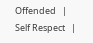Offended   |    Self Respect   |